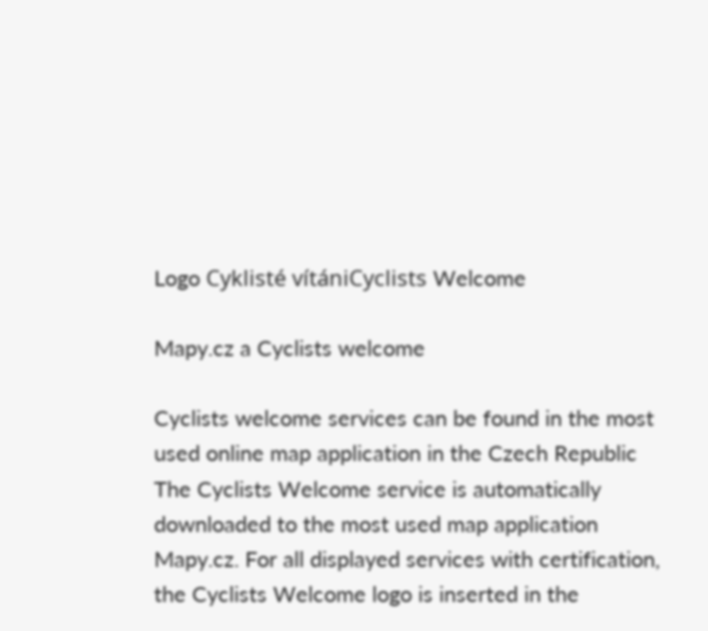Logo Cyklisté vítániCyclists Welcome

Mapy.cz a Cyclists welcome

Cyclists welcome services can be found in the most used online map application in the Czech Republic
The Cyclists Welcome service is automatically downloaded to the most used map application Mapy.cz. For all displayed services with certification, the Cyclists Welcome logo is inserted in the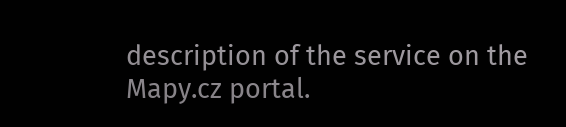description of the service on the Mapy.cz portal.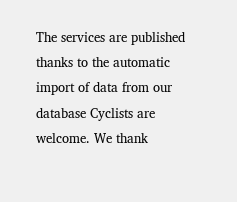The services are published thanks to the automatic import of data from our database Cyclists are welcome. We thank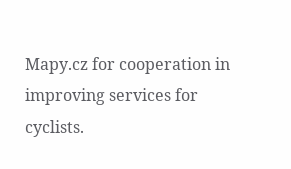Mapy.cz for cooperation in improving services for cyclists.